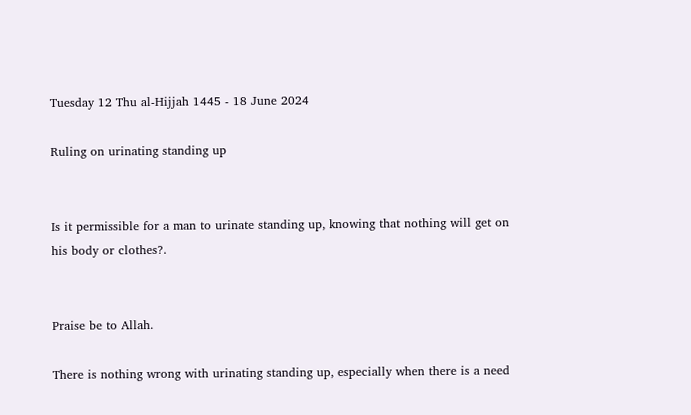Tuesday 12 Thu al-Hijjah 1445 - 18 June 2024

Ruling on urinating standing up


Is it permissible for a man to urinate standing up, knowing that nothing will get on his body or clothes?.


Praise be to Allah.

There is nothing wrong with urinating standing up, especially when there is a need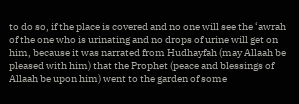to do so, if the place is covered and no one will see the ‘awrah of the one who is urinating and no drops of urine will get on him, because it was narrated from Hudhayfah (may Allaah be pleased with him) that the Prophet (peace and blessings of Allaah be upon him) went to the garden of some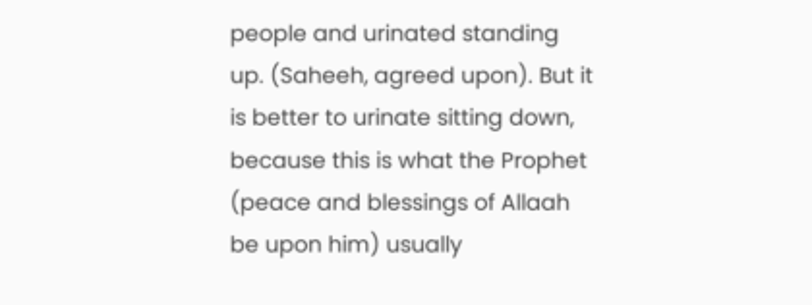people and urinated standing up. (Saheeh, agreed upon). But it is better to urinate sitting down, because this is what the Prophet (peace and blessings of Allaah be upon him) usually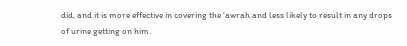did, and it is more effective in covering the ‘awrah and less likely to result in any drops of urine getting on him.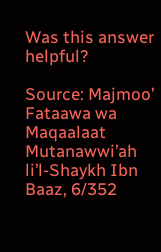Was this answer helpful?

Source: Majmoo’ Fataawa wa Maqaalaat Mutanawwi’ah li’l-Shaykh Ibn Baaz, 6/352